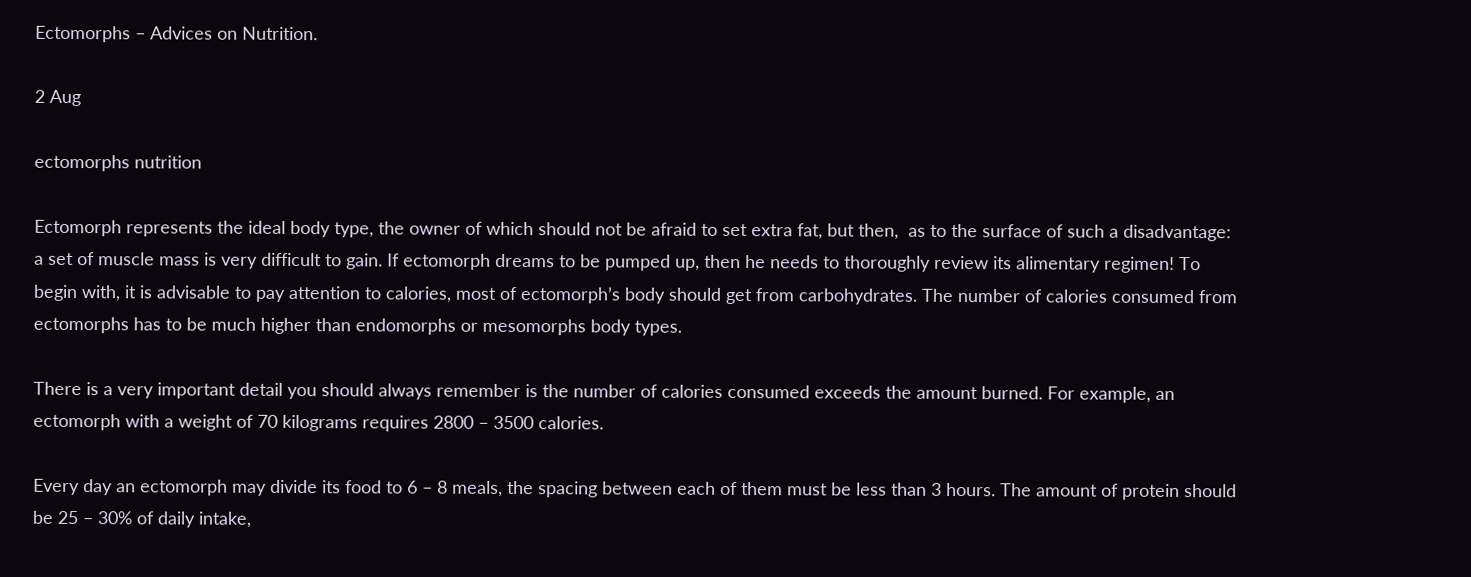Ectomorphs – Advices on Nutrition.

2 Aug

ectomorphs nutrition

Ectomorph represents the ideal body type, the owner of which should not be afraid to set extra fat, but then,  as to the surface of such a disadvantage: a set of muscle mass is very difficult to gain. If ectomorph dreams to be pumped up, then he needs to thoroughly review its alimentary regimen! To begin with, it is advisable to pay attention to calories, most of ectomorph’s body should get from carbohydrates. The number of calories consumed from ectomorphs has to be much higher than endomorphs or mesomorphs body types.

There is a very important detail you should always remember is the number of calories consumed exceeds the amount burned. For example, an ectomorph with a weight of 70 kilograms requires 2800 – 3500 calories.

Every day an ectomorph may divide its food to 6 – 8 meals, the spacing between each of them must be less than 3 hours. The amount of protein should be 25 – 30% of daily intake,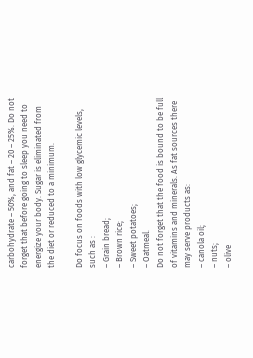carbohydrate – 50%, and fat – 20 – 25%. Do not forget that before going to sleep you need to energize your body. Sugar is eliminated from the diet or reduced to a minimum.

Do focus on foods with low glycemic levels, such as :
– Grain bread;
– Brown rice;
– Sweet potatoes;
– Oatmeal.
Do not forget that the food is bound to be full of vitamins and minerals. As fat sources there may serve products as:
– canola oil;
– nuts;
– olive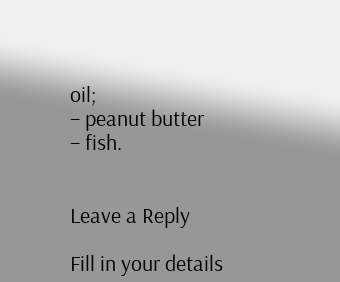oil;
– peanut butter
– fish.


Leave a Reply

Fill in your details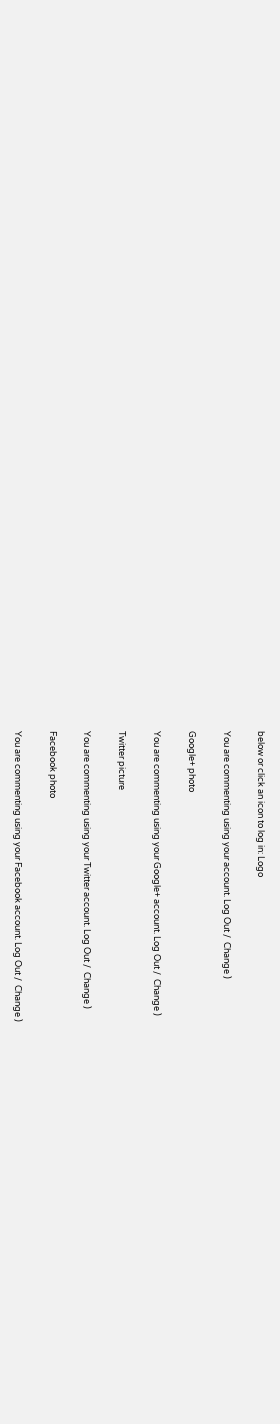below or click an icon to log in: Logo

You are commenting using your account. Log Out /  Change )

Google+ photo

You are commenting using your Google+ account. Log Out /  Change )

Twitter picture

You are commenting using your Twitter account. Log Out /  Change )

Facebook photo

You are commenting using your Facebook account. Log Out /  Change )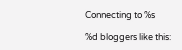Connecting to %s

%d bloggers like this: